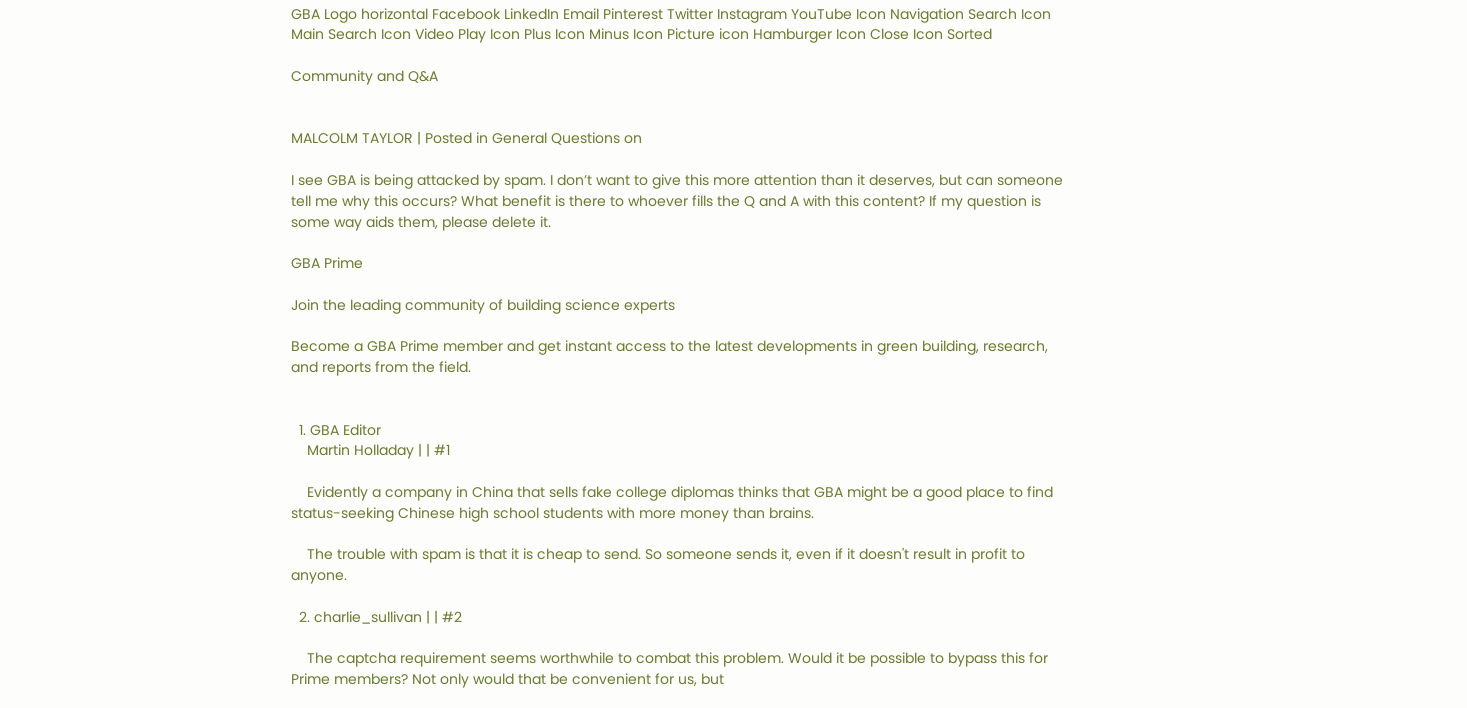GBA Logo horizontal Facebook LinkedIn Email Pinterest Twitter Instagram YouTube Icon Navigation Search Icon Main Search Icon Video Play Icon Plus Icon Minus Icon Picture icon Hamburger Icon Close Icon Sorted

Community and Q&A


MALCOLM TAYLOR | Posted in General Questions on

I see GBA is being attacked by spam. I don’t want to give this more attention than it deserves, but can someone tell me why this occurs? What benefit is there to whoever fills the Q and A with this content? If my question is some way aids them, please delete it.

GBA Prime

Join the leading community of building science experts

Become a GBA Prime member and get instant access to the latest developments in green building, research, and reports from the field.


  1. GBA Editor
    Martin Holladay | | #1

    Evidently a company in China that sells fake college diplomas thinks that GBA might be a good place to find status-seeking Chinese high school students with more money than brains.

    The trouble with spam is that it is cheap to send. So someone sends it, even if it doesn't result in profit to anyone.

  2. charlie_sullivan | | #2

    The captcha requirement seems worthwhile to combat this problem. Would it be possible to bypass this for Prime members? Not only would that be convenient for us, but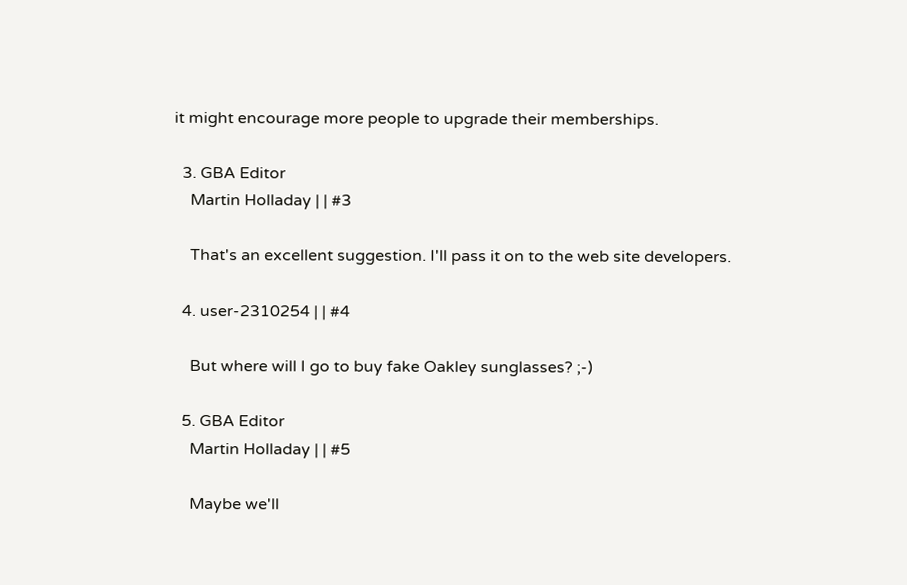it might encourage more people to upgrade their memberships.

  3. GBA Editor
    Martin Holladay | | #3

    That's an excellent suggestion. I'll pass it on to the web site developers.

  4. user-2310254 | | #4

    But where will I go to buy fake Oakley sunglasses? ;-)

  5. GBA Editor
    Martin Holladay | | #5

    Maybe we'll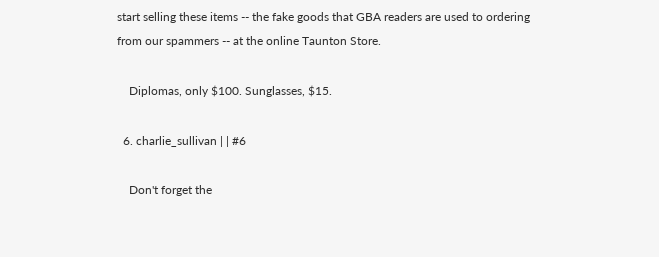start selling these items -- the fake goods that GBA readers are used to ordering from our spammers -- at the online Taunton Store.

    Diplomas, only $100. Sunglasses, $15.

  6. charlie_sullivan | | #6

    Don't forget the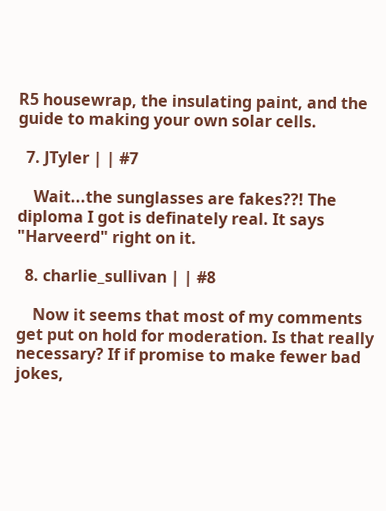R5 housewrap, the insulating paint, and the guide to making your own solar cells.

  7. JTyler | | #7

    Wait...the sunglasses are fakes??! The diploma I got is definately real. It says "Harveerd" right on it.

  8. charlie_sullivan | | #8

    Now it seems that most of my comments get put on hold for moderation. Is that really necessary? If if promise to make fewer bad jokes,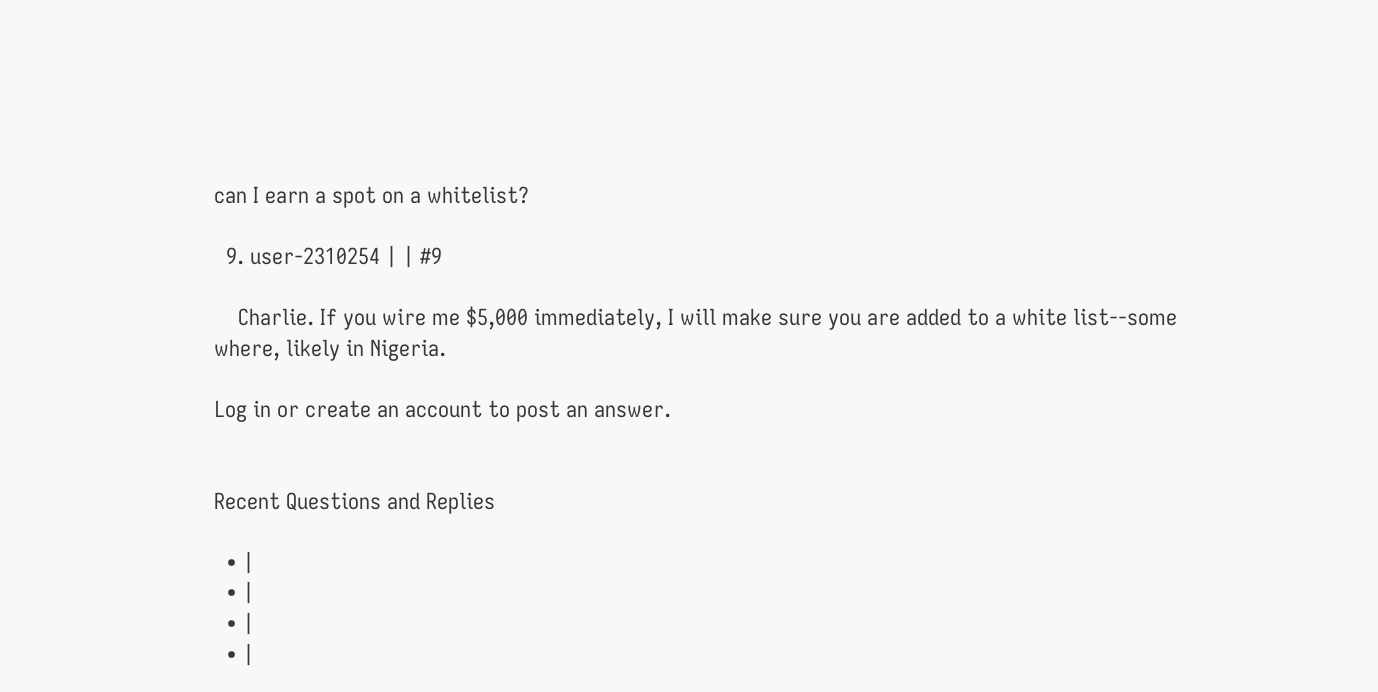can I earn a spot on a whitelist?

  9. user-2310254 | | #9

    Charlie. If you wire me $5,000 immediately, I will make sure you are added to a white list--some where, likely in Nigeria.

Log in or create an account to post an answer.


Recent Questions and Replies

  • |
  • |
  • |
  • |